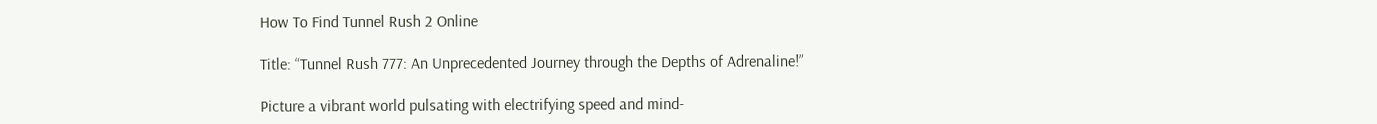How To Find Tunnel Rush 2 Online

Title: “Tunnel Rush 777: An Unprecedented Journey through the Depths of Adrenaline!”

Picture a vibrant world pulsating with electrifying speed and mind-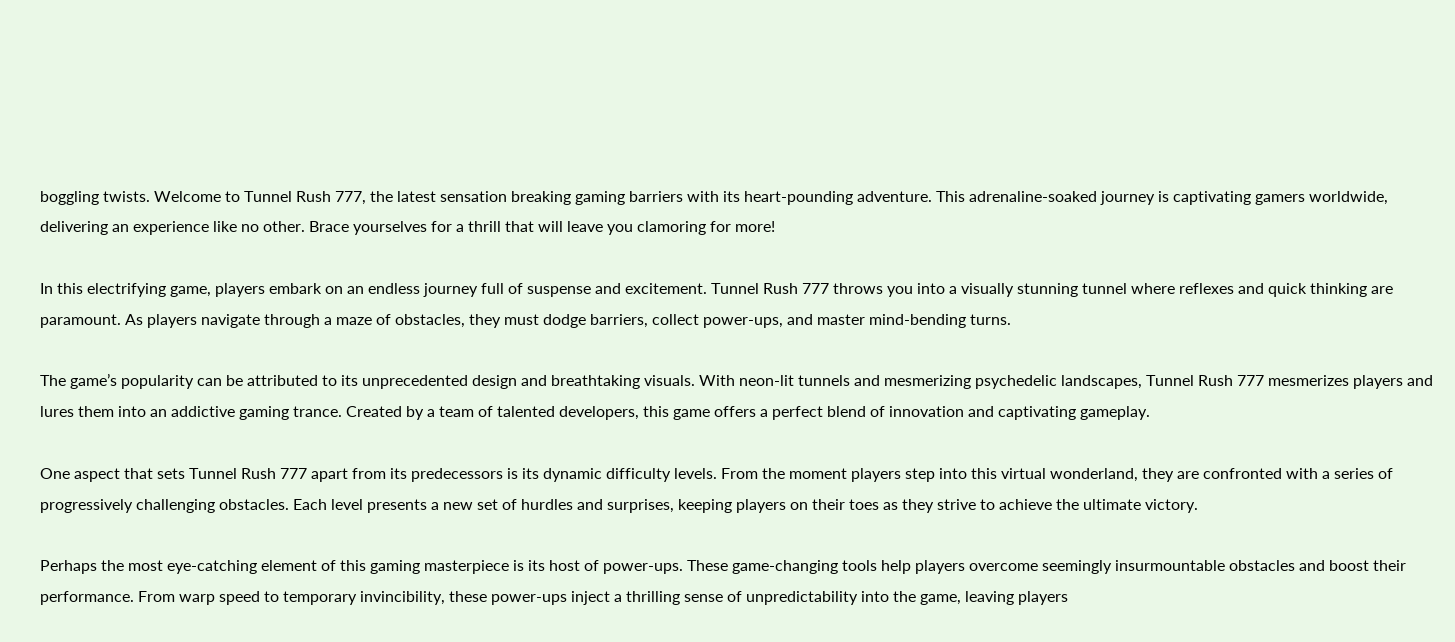boggling twists. Welcome to Tunnel Rush 777, the latest sensation breaking gaming barriers with its heart-pounding adventure. This adrenaline-soaked journey is captivating gamers worldwide, delivering an experience like no other. Brace yourselves for a thrill that will leave you clamoring for more!

In this electrifying game, players embark on an endless journey full of suspense and excitement. Tunnel Rush 777 throws you into a visually stunning tunnel where reflexes and quick thinking are paramount. As players navigate through a maze of obstacles, they must dodge barriers, collect power-ups, and master mind-bending turns.

The game’s popularity can be attributed to its unprecedented design and breathtaking visuals. With neon-lit tunnels and mesmerizing psychedelic landscapes, Tunnel Rush 777 mesmerizes players and lures them into an addictive gaming trance. Created by a team of talented developers, this game offers a perfect blend of innovation and captivating gameplay.

One aspect that sets Tunnel Rush 777 apart from its predecessors is its dynamic difficulty levels. From the moment players step into this virtual wonderland, they are confronted with a series of progressively challenging obstacles. Each level presents a new set of hurdles and surprises, keeping players on their toes as they strive to achieve the ultimate victory.

Perhaps the most eye-catching element of this gaming masterpiece is its host of power-ups. These game-changing tools help players overcome seemingly insurmountable obstacles and boost their performance. From warp speed to temporary invincibility, these power-ups inject a thrilling sense of unpredictability into the game, leaving players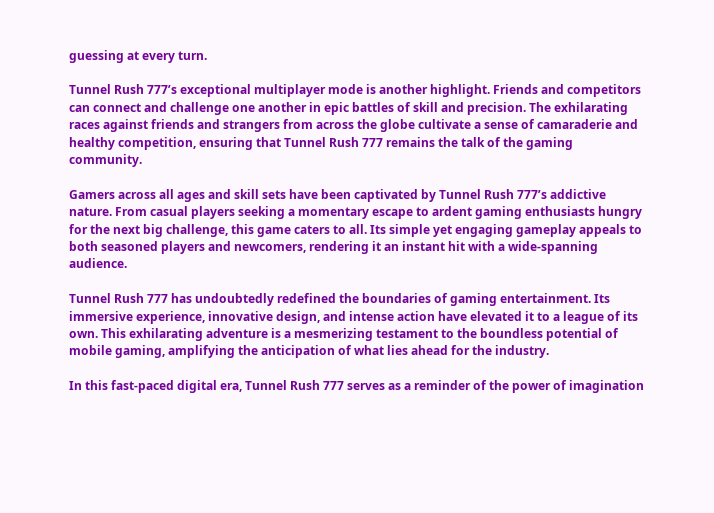guessing at every turn.

Tunnel Rush 777’s exceptional multiplayer mode is another highlight. Friends and competitors can connect and challenge one another in epic battles of skill and precision. The exhilarating races against friends and strangers from across the globe cultivate a sense of camaraderie and healthy competition, ensuring that Tunnel Rush 777 remains the talk of the gaming community.

Gamers across all ages and skill sets have been captivated by Tunnel Rush 777’s addictive nature. From casual players seeking a momentary escape to ardent gaming enthusiasts hungry for the next big challenge, this game caters to all. Its simple yet engaging gameplay appeals to both seasoned players and newcomers, rendering it an instant hit with a wide-spanning audience.

Tunnel Rush 777 has undoubtedly redefined the boundaries of gaming entertainment. Its immersive experience, innovative design, and intense action have elevated it to a league of its own. This exhilarating adventure is a mesmerizing testament to the boundless potential of mobile gaming, amplifying the anticipation of what lies ahead for the industry.

In this fast-paced digital era, Tunnel Rush 777 serves as a reminder of the power of imagination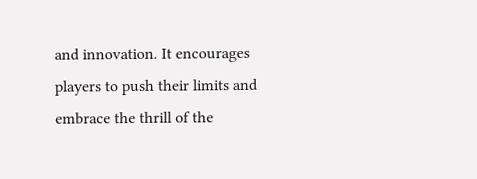and innovation. It encourages players to push their limits and embrace the thrill of the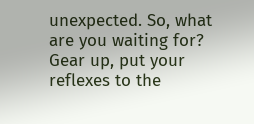unexpected. So, what are you waiting for? Gear up, put your reflexes to the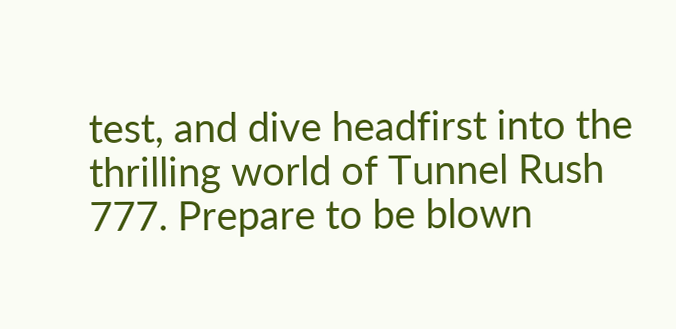test, and dive headfirst into the thrilling world of Tunnel Rush 777. Prepare to be blown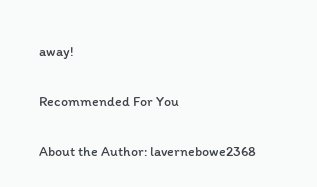away!

Recommended For You

About the Author: lavernebowe2368